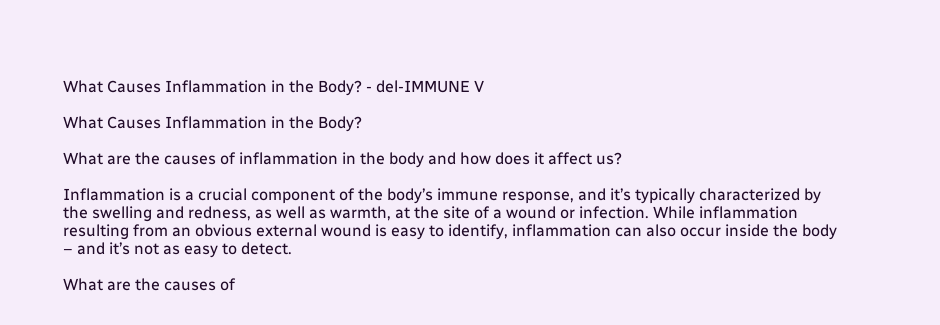What Causes Inflammation in the Body? - del-IMMUNE V

What Causes Inflammation in the Body?

What are the causes of inflammation in the body and how does it affect us?

Inflammation is a crucial component of the body’s immune response, and it’s typically characterized by the swelling and redness, as well as warmth, at the site of a wound or infection. While inflammation resulting from an obvious external wound is easy to identify, inflammation can also occur inside the body – and it’s not as easy to detect.

What are the causes of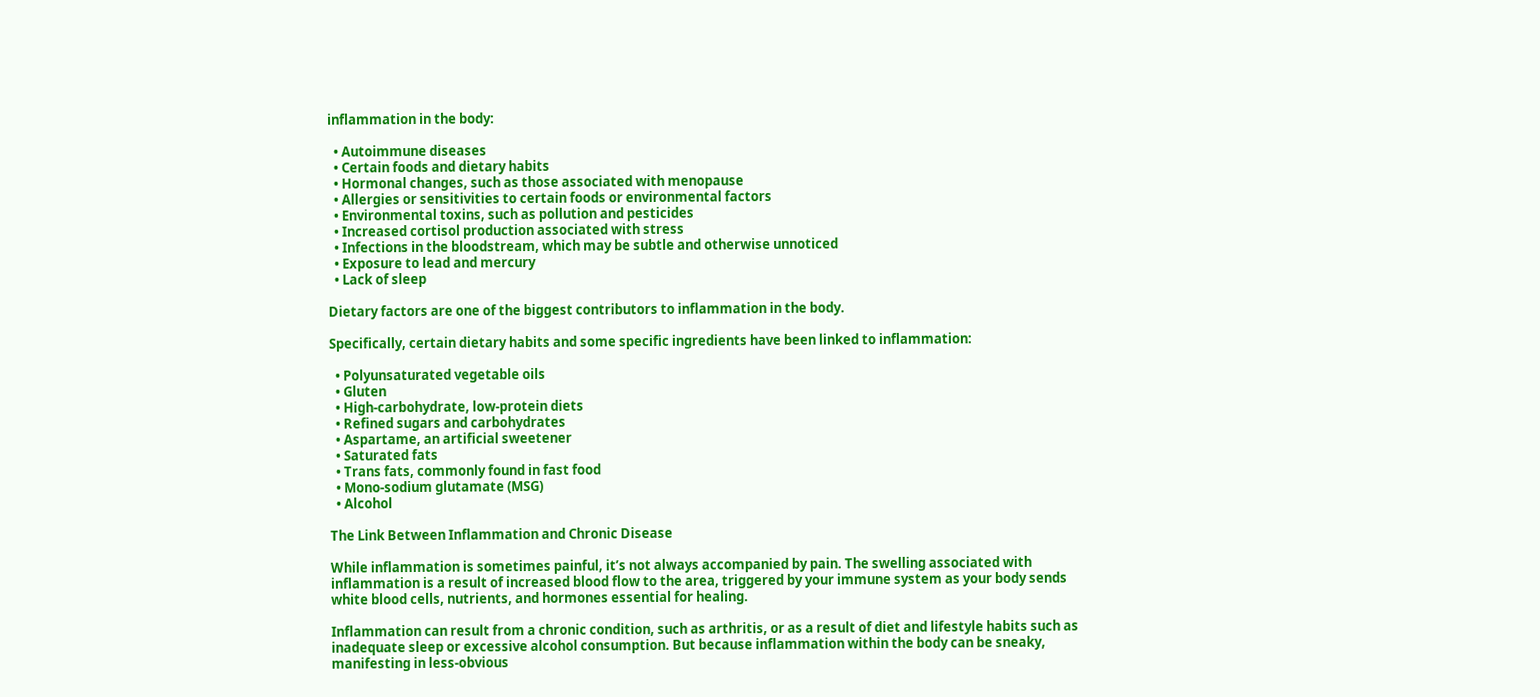inflammation in the body:

  • Autoimmune diseases
  • Certain foods and dietary habits
  • Hormonal changes, such as those associated with menopause
  • Allergies or sensitivities to certain foods or environmental factors
  • Environmental toxins, such as pollution and pesticides
  • Increased cortisol production associated with stress
  • Infections in the bloodstream, which may be subtle and otherwise unnoticed
  • Exposure to lead and mercury
  • Lack of sleep

Dietary factors are one of the biggest contributors to inflammation in the body.

Specifically, certain dietary habits and some specific ingredients have been linked to inflammation:

  • Polyunsaturated vegetable oils
  • Gluten
  • High-carbohydrate, low-protein diets
  • Refined sugars and carbohydrates
  • Aspartame, an artificial sweetener
  • Saturated fats
  • Trans fats, commonly found in fast food
  • Mono-sodium glutamate (MSG)
  • Alcohol

The Link Between Inflammation and Chronic Disease

While inflammation is sometimes painful, it’s not always accompanied by pain. The swelling associated with inflammation is a result of increased blood flow to the area, triggered by your immune system as your body sends white blood cells, nutrients, and hormones essential for healing.

Inflammation can result from a chronic condition, such as arthritis, or as a result of diet and lifestyle habits such as inadequate sleep or excessive alcohol consumption. But because inflammation within the body can be sneaky, manifesting in less-obvious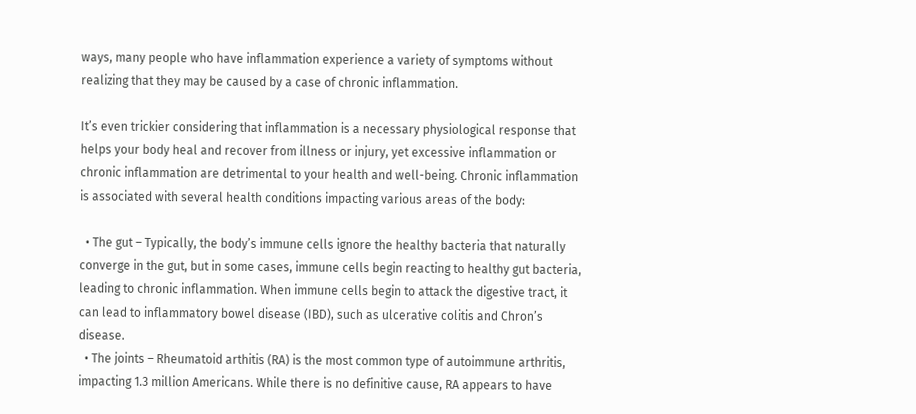ways, many people who have inflammation experience a variety of symptoms without realizing that they may be caused by a case of chronic inflammation.

It’s even trickier considering that inflammation is a necessary physiological response that helps your body heal and recover from illness or injury, yet excessive inflammation or chronic inflammation are detrimental to your health and well-being. Chronic inflammation is associated with several health conditions impacting various areas of the body:

  • The gut – Typically, the body’s immune cells ignore the healthy bacteria that naturally converge in the gut, but in some cases, immune cells begin reacting to healthy gut bacteria, leading to chronic inflammation. When immune cells begin to attack the digestive tract, it can lead to inflammatory bowel disease (IBD), such as ulcerative colitis and Chron’s disease.
  • The joints – Rheumatoid arthitis (RA) is the most common type of autoimmune arthritis, impacting 1.3 million Americans. While there is no definitive cause, RA appears to have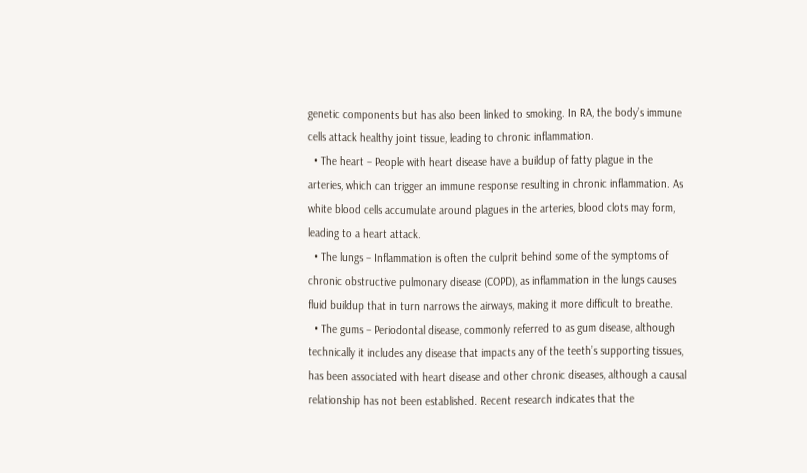genetic components but has also been linked to smoking. In RA, the body’s immune cells attack healthy joint tissue, leading to chronic inflammation.
  • The heart – People with heart disease have a buildup of fatty plague in the arteries, which can trigger an immune response resulting in chronic inflammation. As white blood cells accumulate around plagues in the arteries, blood clots may form, leading to a heart attack.
  • The lungs – Inflammation is often the culprit behind some of the symptoms of chronic obstructive pulmonary disease (COPD), as inflammation in the lungs causes fluid buildup that in turn narrows the airways, making it more difficult to breathe.
  • The gums – Periodontal disease, commonly referred to as gum disease, although technically it includes any disease that impacts any of the teeth’s supporting tissues, has been associated with heart disease and other chronic diseases, although a causal relationship has not been established. Recent research indicates that the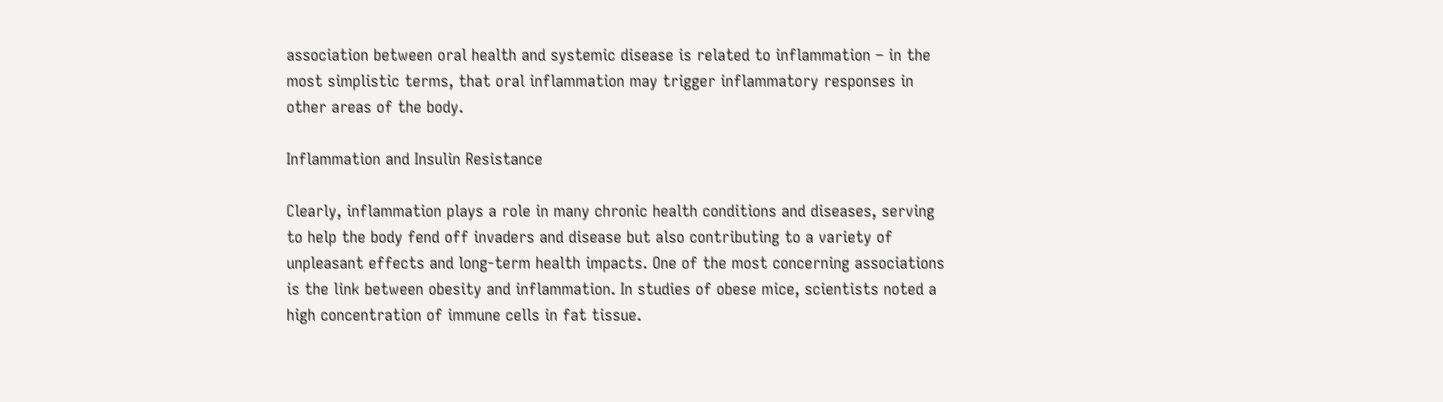association between oral health and systemic disease is related to inflammation – in the most simplistic terms, that oral inflammation may trigger inflammatory responses in other areas of the body.

Inflammation and Insulin Resistance

Clearly, inflammation plays a role in many chronic health conditions and diseases, serving to help the body fend off invaders and disease but also contributing to a variety of unpleasant effects and long-term health impacts. One of the most concerning associations is the link between obesity and inflammation. In studies of obese mice, scientists noted a high concentration of immune cells in fat tissue.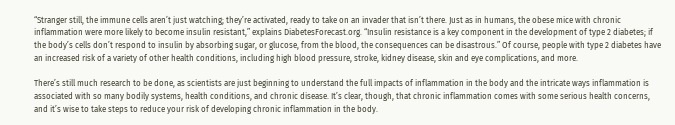“Stranger still, the immune cells aren’t just watching; they’re activated, ready to take on an invader that isn’t there. Just as in humans, the obese mice with chronic inflammation were more likely to become insulin resistant,” explains DiabetesForecast.org. “Insulin resistance is a key component in the development of type 2 diabetes; if the body’s cells don’t respond to insulin by absorbing sugar, or glucose, from the blood, the consequences can be disastrous.” Of course, people with type 2 diabetes have an increased risk of a variety of other health conditions, including high blood pressure, stroke, kidney disease, skin and eye complications, and more.

There’s still much research to be done, as scientists are just beginning to understand the full impacts of inflammation in the body and the intricate ways inflammation is associated with so many bodily systems, health conditions, and chronic disease. It’s clear, though, that chronic inflammation comes with some serious health concerns, and it’s wise to take steps to reduce your risk of developing chronic inflammation in the body.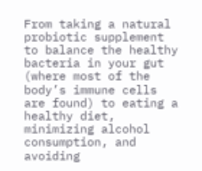From taking a natural probiotic supplement to balance the healthy bacteria in your gut (where most of the body’s immune cells are found) to eating a healthy diet, minimizing alcohol consumption, and avoiding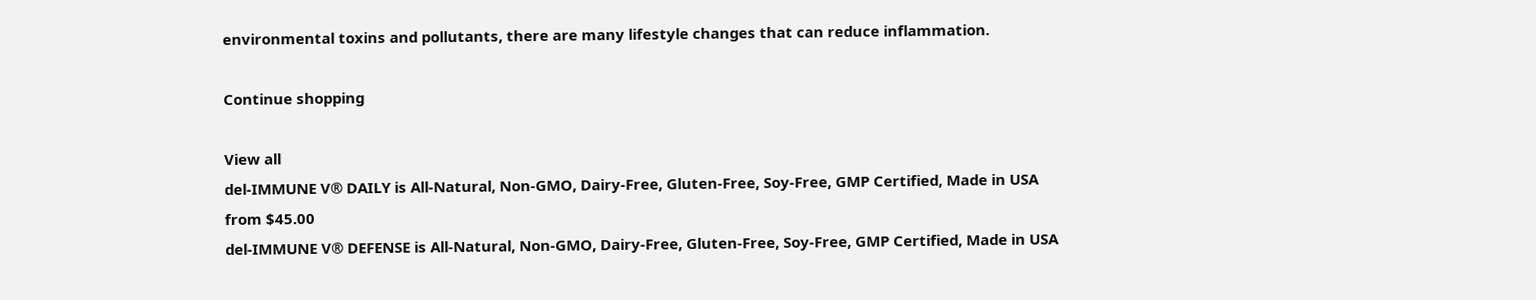environmental toxins and pollutants, there are many lifestyle changes that can reduce inflammation.

Continue shopping

View all
del-IMMUNE V® DAILY is All-Natural, Non-GMO, Dairy-Free, Gluten-Free, Soy-Free, GMP Certified, Made in USA
from $45.00
del-IMMUNE V® DEFENSE is All-Natural, Non-GMO, Dairy-Free, Gluten-Free, Soy-Free, GMP Certified, Made in USA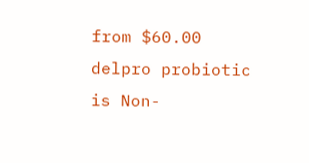from $60.00
delpro probiotic is Non-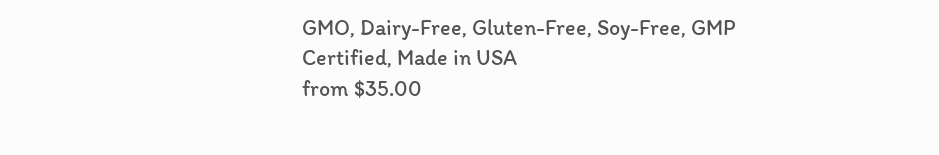GMO, Dairy-Free, Gluten-Free, Soy-Free, GMP Certified, Made in USA
from $35.00